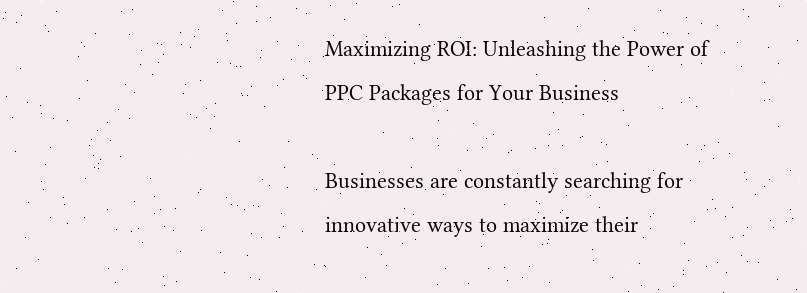Maximizing ROI: Unleashing the Power of PPC Packages for Your Business

Businesses are constantly searching for innovative ways to maximize their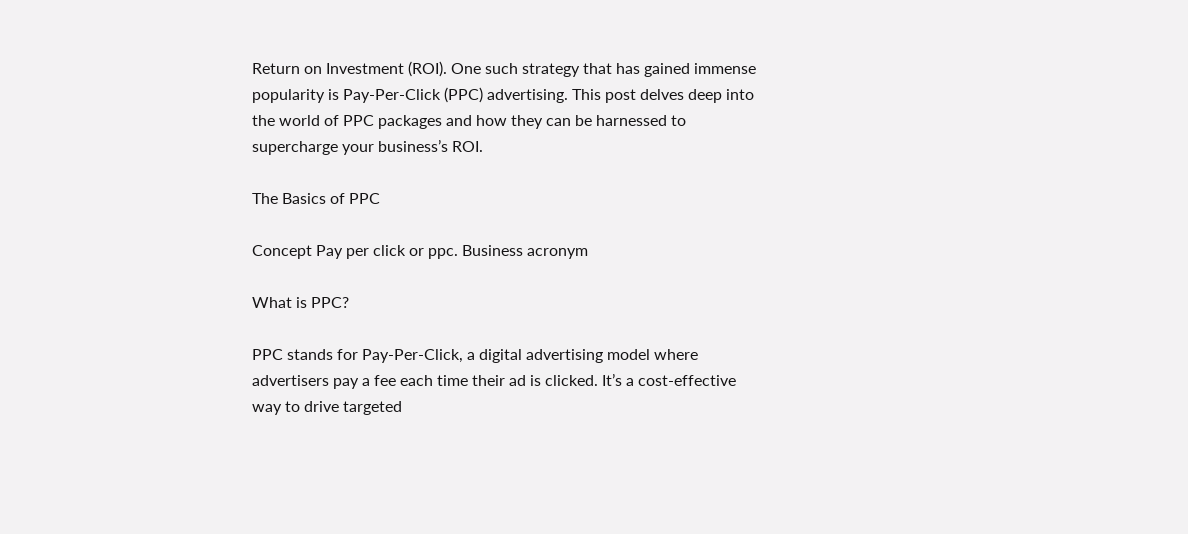Return on Investment (ROI). One such strategy that has gained immense popularity is Pay-Per-Click (PPC) advertising. This post delves deep into the world of PPC packages and how they can be harnessed to supercharge your business’s ROI.

The Basics of PPC

Concept Pay per click or ppc. Business acronym

What is PPC?

PPC stands for Pay-Per-Click, a digital advertising model where advertisers pay a fee each time their ad is clicked. It’s a cost-effective way to drive targeted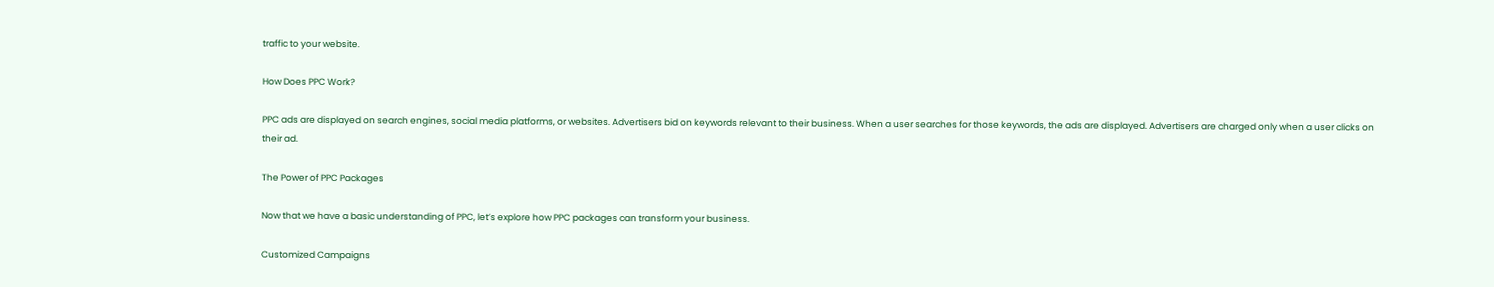traffic to your website.

How Does PPC Work?

PPC ads are displayed on search engines, social media platforms, or websites. Advertisers bid on keywords relevant to their business. When a user searches for those keywords, the ads are displayed. Advertisers are charged only when a user clicks on their ad.

The Power of PPC Packages

Now that we have a basic understanding of PPC, let’s explore how PPC packages can transform your business.

Customized Campaigns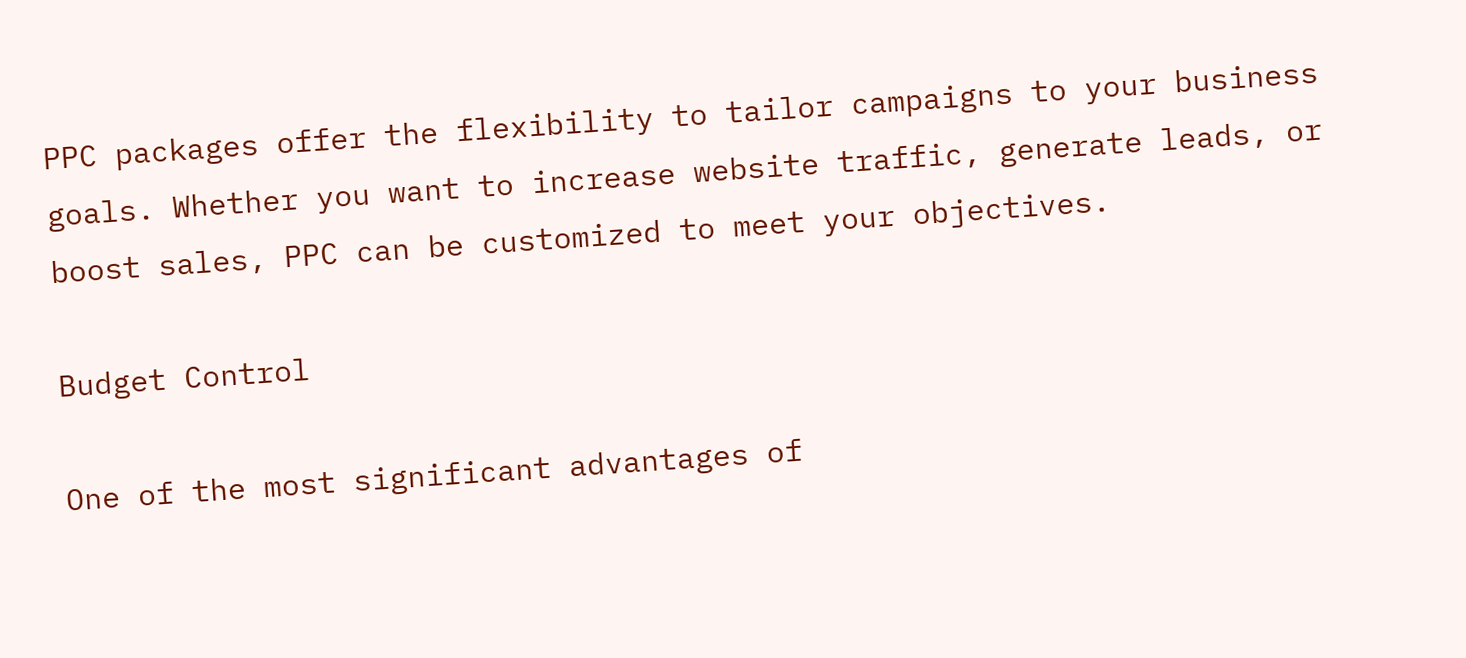PPC packages offer the flexibility to tailor campaigns to your business goals. Whether you want to increase website traffic, generate leads, or boost sales, PPC can be customized to meet your objectives.

Budget Control

One of the most significant advantages of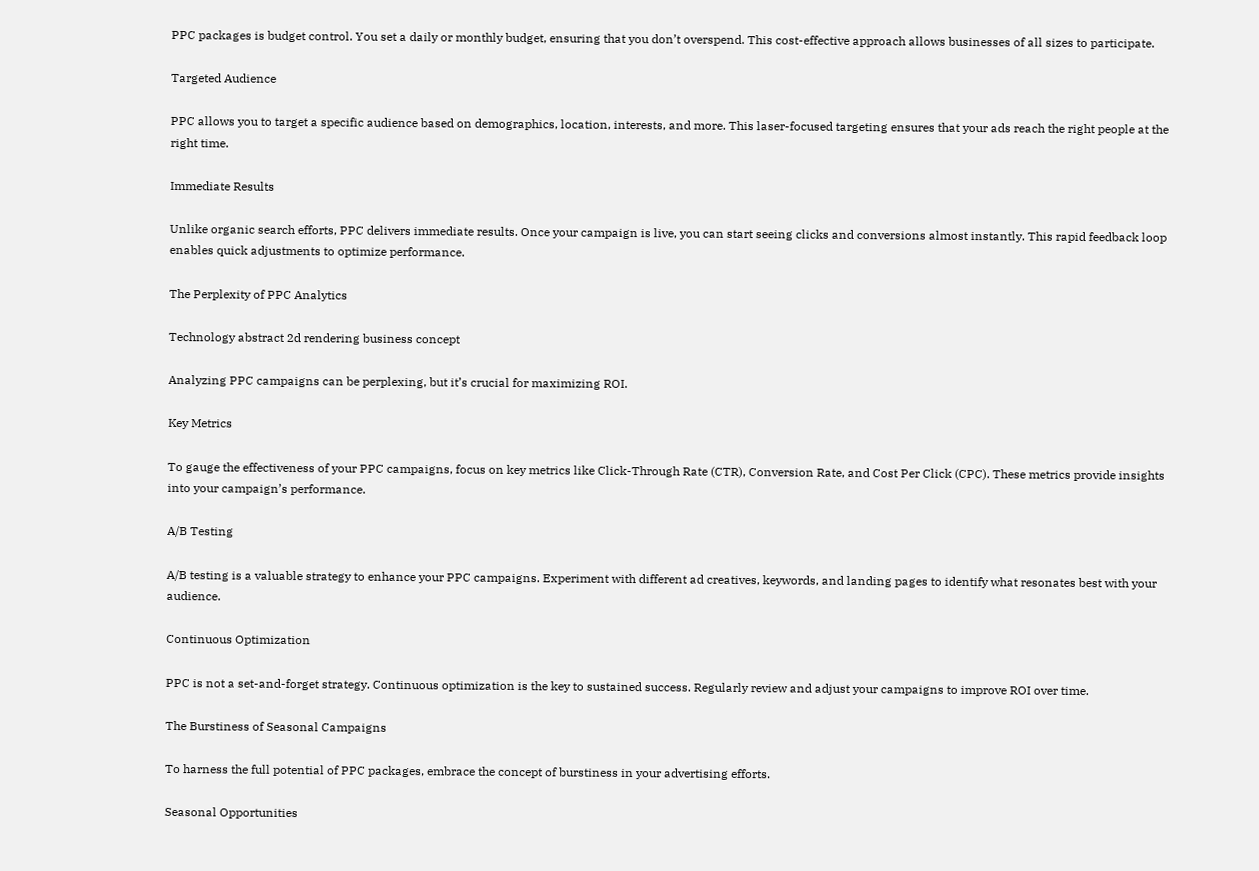PPC packages is budget control. You set a daily or monthly budget, ensuring that you don’t overspend. This cost-effective approach allows businesses of all sizes to participate.

Targeted Audience

PPC allows you to target a specific audience based on demographics, location, interests, and more. This laser-focused targeting ensures that your ads reach the right people at the right time.

Immediate Results

Unlike organic search efforts, PPC delivers immediate results. Once your campaign is live, you can start seeing clicks and conversions almost instantly. This rapid feedback loop enables quick adjustments to optimize performance.

The Perplexity of PPC Analytics

Technology abstract 2d rendering business concept

Analyzing PPC campaigns can be perplexing, but it’s crucial for maximizing ROI.

Key Metrics

To gauge the effectiveness of your PPC campaigns, focus on key metrics like Click-Through Rate (CTR), Conversion Rate, and Cost Per Click (CPC). These metrics provide insights into your campaign’s performance.

A/B Testing

A/B testing is a valuable strategy to enhance your PPC campaigns. Experiment with different ad creatives, keywords, and landing pages to identify what resonates best with your audience.

Continuous Optimization

PPC is not a set-and-forget strategy. Continuous optimization is the key to sustained success. Regularly review and adjust your campaigns to improve ROI over time.

The Burstiness of Seasonal Campaigns

To harness the full potential of PPC packages, embrace the concept of burstiness in your advertising efforts.

Seasonal Opportunities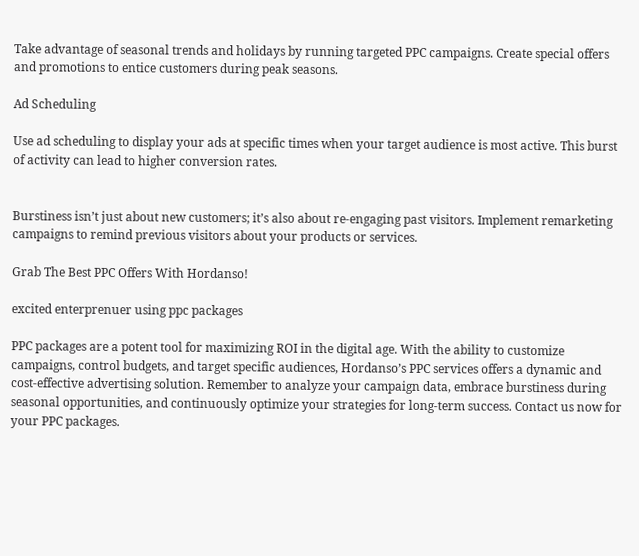Take advantage of seasonal trends and holidays by running targeted PPC campaigns. Create special offers and promotions to entice customers during peak seasons.

Ad Scheduling

Use ad scheduling to display your ads at specific times when your target audience is most active. This burst of activity can lead to higher conversion rates.


Burstiness isn’t just about new customers; it’s also about re-engaging past visitors. Implement remarketing campaigns to remind previous visitors about your products or services.

Grab The Best PPC Offers With Hordanso!

excited enterprenuer using ppc packages

PPC packages are a potent tool for maximizing ROI in the digital age. With the ability to customize campaigns, control budgets, and target specific audiences, Hordanso’s PPC services offers a dynamic and cost-effective advertising solution. Remember to analyze your campaign data, embrace burstiness during seasonal opportunities, and continuously optimize your strategies for long-term success. Contact us now for your PPC packages.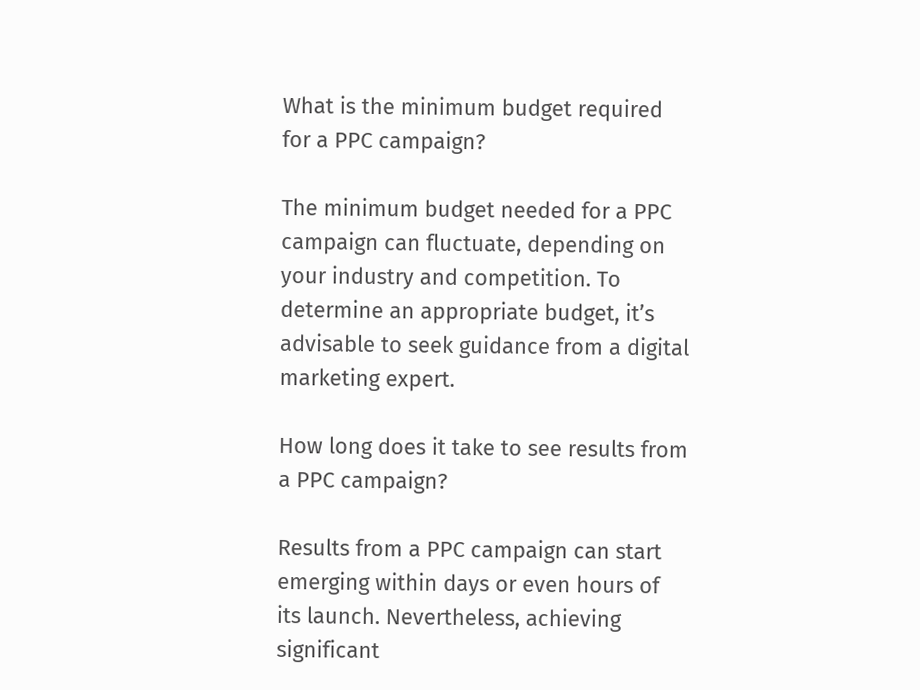What is the minimum budget required for a PPC campaign?

The minimum budget needed for a PPC campaign can fluctuate, depending on your industry and competition. To determine an appropriate budget, it’s advisable to seek guidance from a digital marketing expert.

How long does it take to see results from a PPC campaign?

Results from a PPC campaign can start emerging within days or even hours of its launch. Nevertheless, achieving significant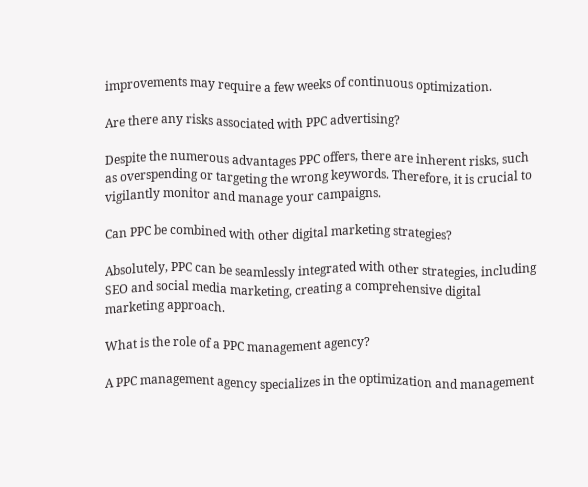improvements may require a few weeks of continuous optimization.

Are there any risks associated with PPC advertising?

Despite the numerous advantages PPC offers, there are inherent risks, such as overspending or targeting the wrong keywords. Therefore, it is crucial to vigilantly monitor and manage your campaigns.

Can PPC be combined with other digital marketing strategies?

Absolutely, PPC can be seamlessly integrated with other strategies, including SEO and social media marketing, creating a comprehensive digital marketing approach.

What is the role of a PPC management agency?

A PPC management agency specializes in the optimization and management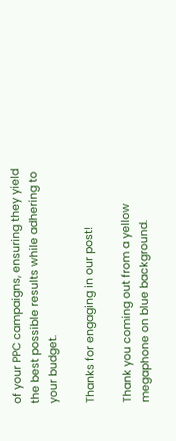of your PPC campaigns, ensuring they yield the best possible results while adhering to your budget.

Thanks for engaging in our post!

Thank you coming out from a yellow megaphone on blue background.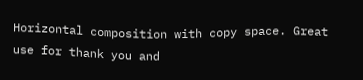Horizontal composition with copy space. Great use for thank you and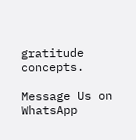gratitude concepts.

Message Us on WhatsApp